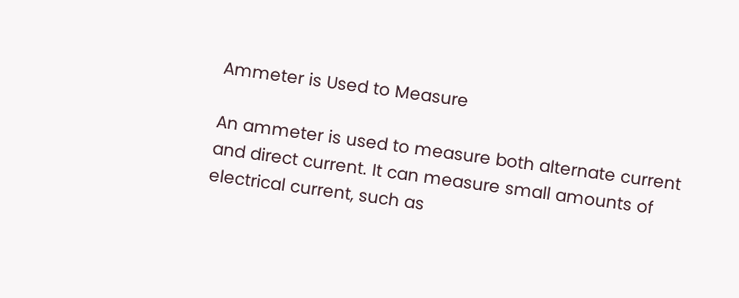Ammeter is Used to Measure

An ammeter is used to measure both alternate current and direct current. It can measure small amounts of electrical current, such as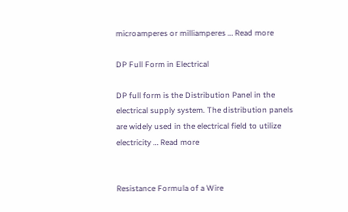microamperes or milliamperes … Read more

DP Full Form in Electrical

DP full form is the Distribution Panel in the electrical supply system. The distribution panels are widely used in the electrical field to utilize electricity … Read more


Resistance Formula of a Wire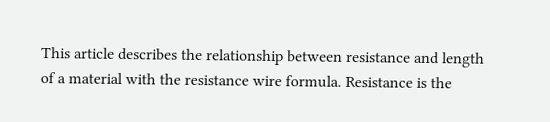This article describes the relationship between resistance and length of a material with the resistance wire formula. Resistance is the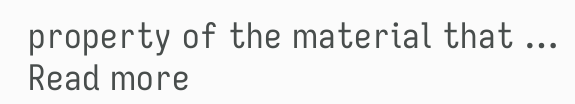property of the material that … Read more